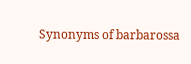Synonyms of barbarossa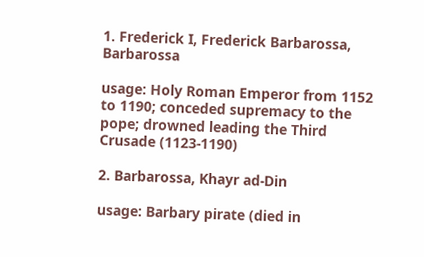1. Frederick I, Frederick Barbarossa, Barbarossa

usage: Holy Roman Emperor from 1152 to 1190; conceded supremacy to the pope; drowned leading the Third Crusade (1123-1190)

2. Barbarossa, Khayr ad-Din

usage: Barbary pirate (died in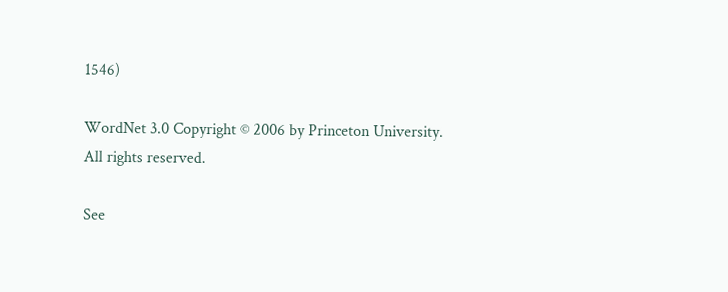1546)

WordNet 3.0 Copyright © 2006 by Princeton University.
All rights reserved.

See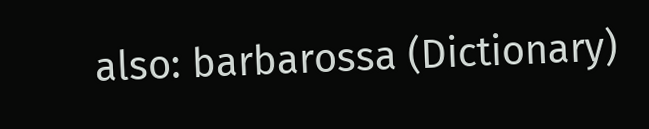also: barbarossa (Dictionary)